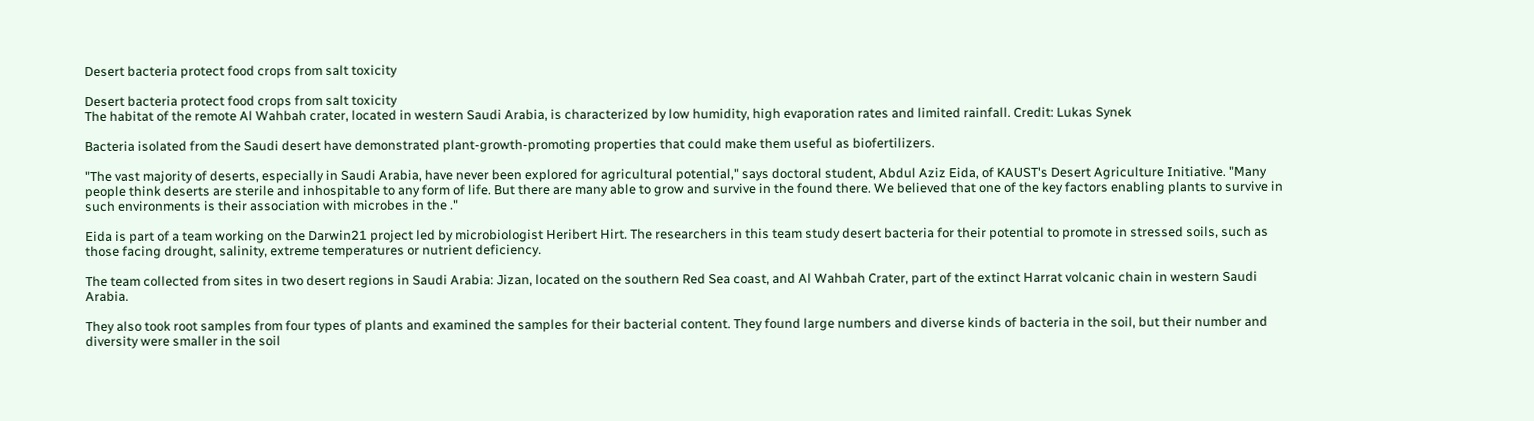Desert bacteria protect food crops from salt toxicity

Desert bacteria protect food crops from salt toxicity
The habitat of the remote Al Wahbah crater, located in western Saudi Arabia, is characterized by low humidity, high evaporation rates and limited rainfall. Credit: Lukas Synek

Bacteria isolated from the Saudi desert have demonstrated plant-growth-promoting properties that could make them useful as biofertilizers.

"The vast majority of deserts, especially in Saudi Arabia, have never been explored for agricultural potential," says doctoral student, Abdul Aziz Eida, of KAUST's Desert Agriculture Initiative. "Many people think deserts are sterile and inhospitable to any form of life. But there are many able to grow and survive in the found there. We believed that one of the key factors enabling plants to survive in such environments is their association with microbes in the ."

Eida is part of a team working on the Darwin21 project led by microbiologist Heribert Hirt. The researchers in this team study desert bacteria for their potential to promote in stressed soils, such as those facing drought, salinity, extreme temperatures or nutrient deficiency.

The team collected from sites in two desert regions in Saudi Arabia: Jizan, located on the southern Red Sea coast, and Al Wahbah Crater, part of the extinct Harrat volcanic chain in western Saudi Arabia.

They also took root samples from four types of plants and examined the samples for their bacterial content. They found large numbers and diverse kinds of bacteria in the soil, but their number and diversity were smaller in the soil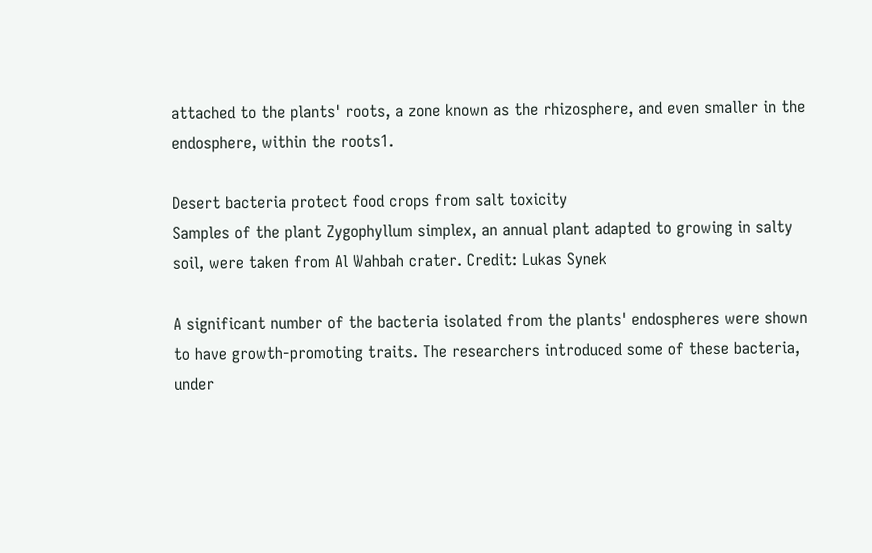attached to the plants' roots, a zone known as the rhizosphere, and even smaller in the endosphere, within the roots1.

Desert bacteria protect food crops from salt toxicity
Samples of the plant Zygophyllum simplex, an annual plant adapted to growing in salty soil, were taken from Al Wahbah crater. Credit: Lukas Synek

A significant number of the bacteria isolated from the plants' endospheres were shown to have growth-promoting traits. The researchers introduced some of these bacteria, under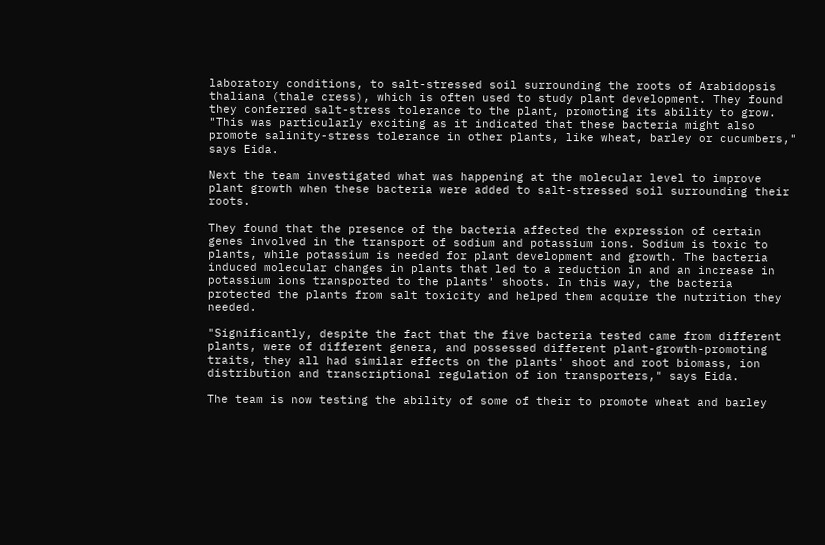laboratory conditions, to salt-stressed soil surrounding the roots of Arabidopsis thaliana (thale cress), which is often used to study plant development. They found they conferred salt-stress tolerance to the plant, promoting its ability to grow. "This was particularly exciting as it indicated that these bacteria might also promote salinity-stress tolerance in other plants, like wheat, barley or cucumbers," says Eida.

Next the team investigated what was happening at the molecular level to improve plant growth when these bacteria were added to salt-stressed soil surrounding their roots.

They found that the presence of the bacteria affected the expression of certain genes involved in the transport of sodium and potassium ions. Sodium is toxic to plants, while potassium is needed for plant development and growth. The bacteria induced molecular changes in plants that led to a reduction in and an increase in potassium ions transported to the plants' shoots. In this way, the bacteria protected the plants from salt toxicity and helped them acquire the nutrition they needed.

"Significantly, despite the fact that the five bacteria tested came from different plants, were of different genera, and possessed different plant-growth-promoting traits, they all had similar effects on the plants' shoot and root biomass, ion distribution and transcriptional regulation of ion transporters," says Eida.

The team is now testing the ability of some of their to promote wheat and barley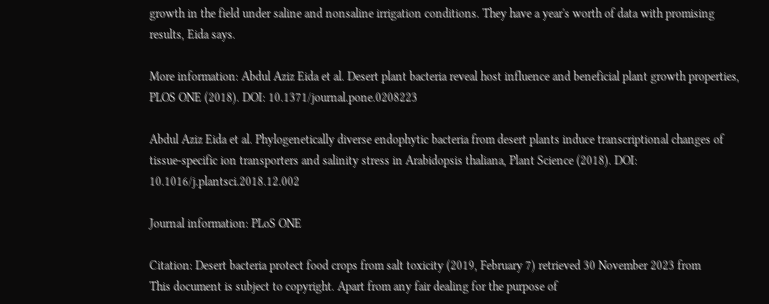growth in the field under saline and nonsaline irrigation conditions. They have a year's worth of data with promising results, Eida says.

More information: Abdul Aziz Eida et al. Desert plant bacteria reveal host influence and beneficial plant growth properties, PLOS ONE (2018). DOI: 10.1371/journal.pone.0208223

Abdul Aziz Eida et al. Phylogenetically diverse endophytic bacteria from desert plants induce transcriptional changes of tissue-specific ion transporters and salinity stress in Arabidopsis thaliana, Plant Science (2018). DOI: 10.1016/j.plantsci.2018.12.002

Journal information: PLoS ONE

Citation: Desert bacteria protect food crops from salt toxicity (2019, February 7) retrieved 30 November 2023 from
This document is subject to copyright. Apart from any fair dealing for the purpose of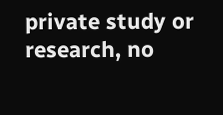private study or research, no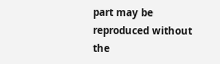part may be reproduced without the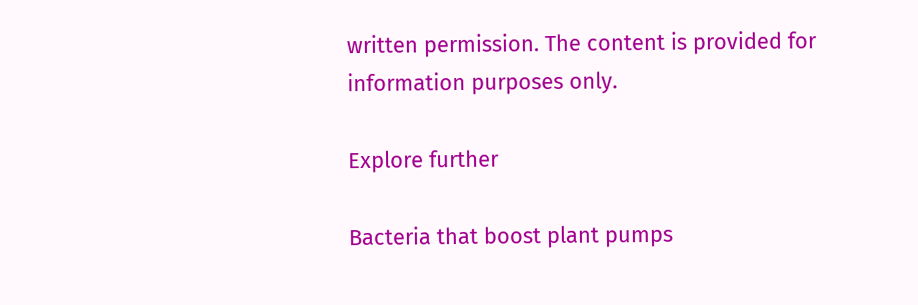written permission. The content is provided for information purposes only.

Explore further

Bacteria that boost plant pumps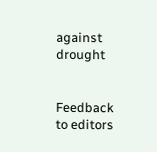against drought


Feedback to editors